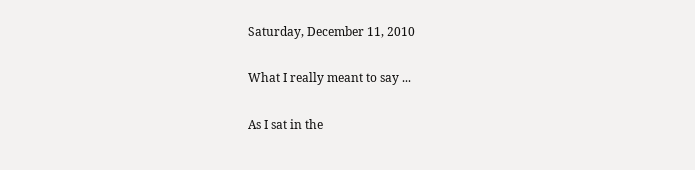Saturday, December 11, 2010

What I really meant to say ...

As I sat in the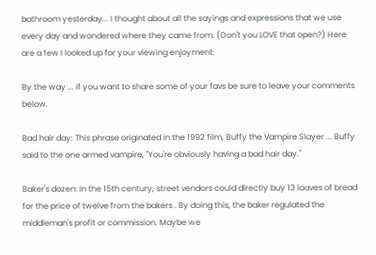bathroom yesterday... I thought about all the sayings and expressions that we use every day and wondered where they came from. (Don't you LOVE that open?) Here are a few I looked up for your viewing enjoyment:

By the way ... if you want to share some of your favs be sure to leave your comments below.

Bad hair day: This phrase originated in the 1992 film, Buffy the Vampire Slayer ... Buffy said to the one armed vampire, "You're obviously having a bad hair day."

Baker's dozen: In the 15th century, street vendors could directly buy 13 loaves of bread for the price of twelve from the bakers . By doing this, the baker regulated the middleman's profit or commission. Maybe we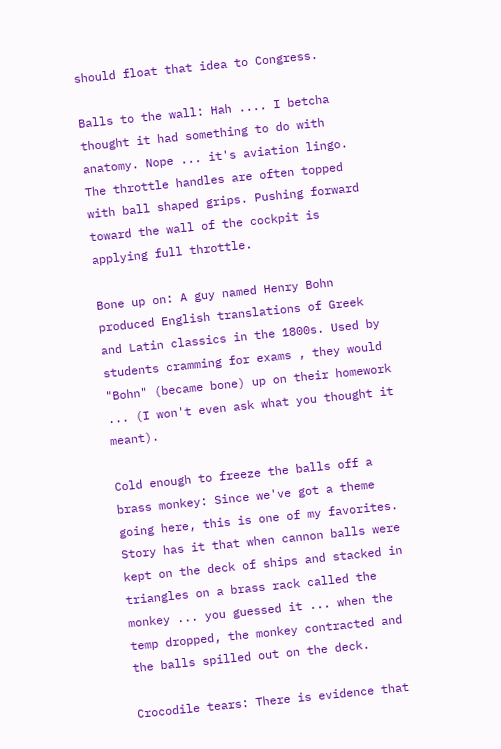should float that idea to Congress.

Balls to the wall: Hah .... I betcha thought it had something to do with anatomy. Nope ... it's aviation lingo. The throttle handles are often topped with ball shaped grips. Pushing forward toward the wall of the cockpit is applying full throttle.

Bone up on: A guy named Henry Bohn produced English translations of Greek and Latin classics in the 1800s. Used by students cramming for exams , they would "Bohn" (became bone) up on their homework ... (I won't even ask what you thought it meant).

Cold enough to freeze the balls off a brass monkey: Since we've got a theme going here, this is one of my favorites. Story has it that when cannon balls were kept on the deck of ships and stacked in triangles on a brass rack called the monkey ... you guessed it ... when the temp dropped, the monkey contracted and the balls spilled out on the deck.

Crocodile tears: There is evidence that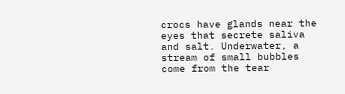crocs have glands near the eyes that secrete saliva and salt. Underwater, a stream of small bubbles come from the tear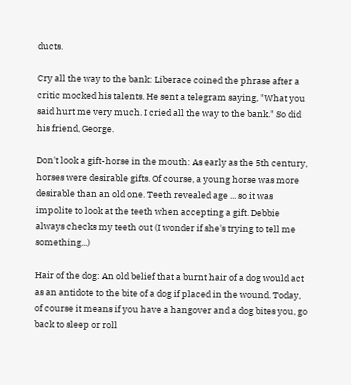ducts.

Cry all the way to the bank: Liberace coined the phrase after a critic mocked his talents. He sent a telegram saying, "What you said hurt me very much. I cried all the way to the bank." So did his friend, George.

Don't look a gift-horse in the mouth: As early as the 5th century, horses were desirable gifts. Of course, a young horse was more desirable than an old one. Teeth revealed age ... so it was impolite to look at the teeth when accepting a gift. Debbie always checks my teeth out (I wonder if she's trying to tell me something...)

Hair of the dog: An old belief that a burnt hair of a dog would act as an antidote to the bite of a dog if placed in the wound. Today, of course it means if you have a hangover and a dog bites you, go back to sleep or roll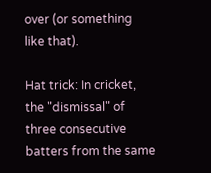over (or something like that).

Hat trick: In cricket, the "dismissal" of three consecutive batters from the same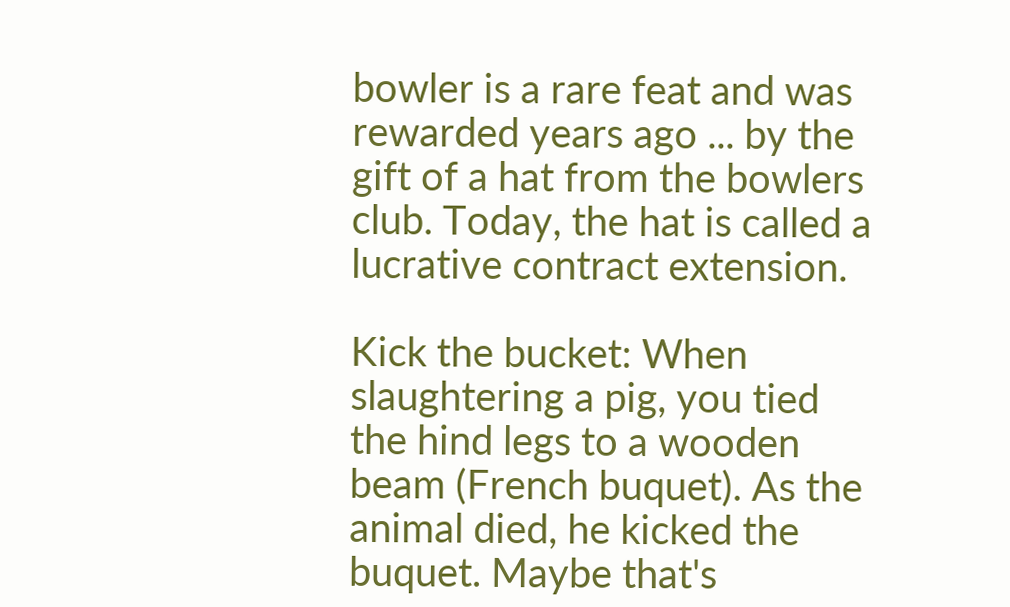bowler is a rare feat and was rewarded years ago ... by the gift of a hat from the bowlers club. Today, the hat is called a lucrative contract extension.

Kick the bucket: When slaughtering a pig, you tied the hind legs to a wooden beam (French buquet). As the animal died, he kicked the buquet. Maybe that's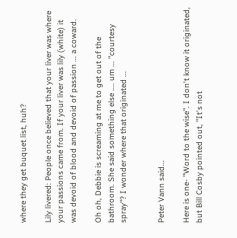where they get buquet list, huh?

Lily livered: People once believed that your liver was where your passions came from. If your liver was lily (white) it was devoid of blood and devoid of passion ... a coward.

Oh oh, Debbie is screaming at me to get out of the bathroom. She said something else .... um ... "courtesy spray"? I wonder where that originated ...


Peter Vann said...

Here is one- "Word to the wise". I don't know it originated, but Bill Cosby pointed out, "It's not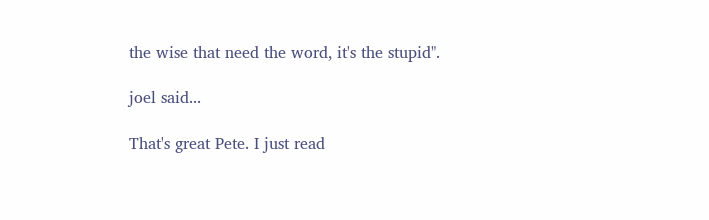the wise that need the word, it's the stupid".

joel said...

That's great Pete. I just read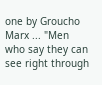one by Groucho Marx ... "Men who say they can see right through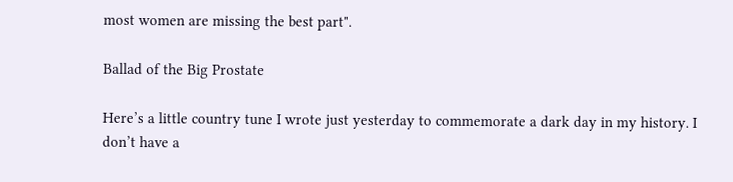most women are missing the best part".

Ballad of the Big Prostate

Here’s a little country tune I wrote just yesterday to commemorate a dark day in my history. I don’t have a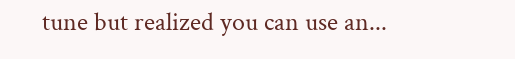tune but realized you can use an...